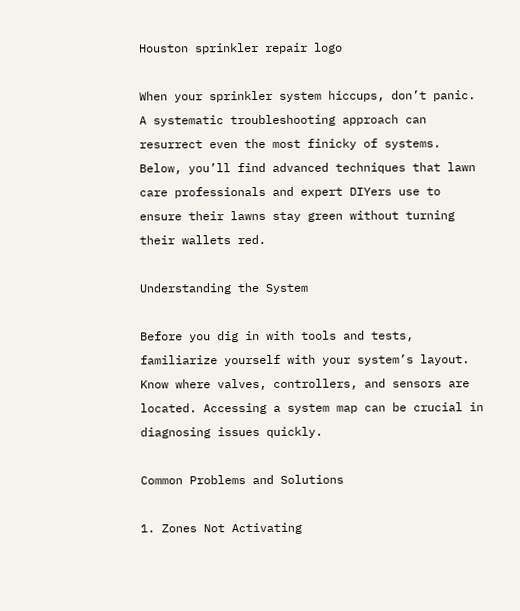Houston sprinkler repair logo

When your sprinkler system hiccups, don’t panic. A systematic troubleshooting approach can resurrect even the most finicky of systems. Below, you’ll find advanced techniques that lawn care professionals and expert DIYers use to ensure their lawns stay green without turning their wallets red.

Understanding the System

Before you dig in with tools and tests, familiarize yourself with your system’s layout. Know where valves, controllers, and sensors are located. Accessing a system map can be crucial in diagnosing issues quickly.

Common Problems and Solutions

1. Zones Not Activating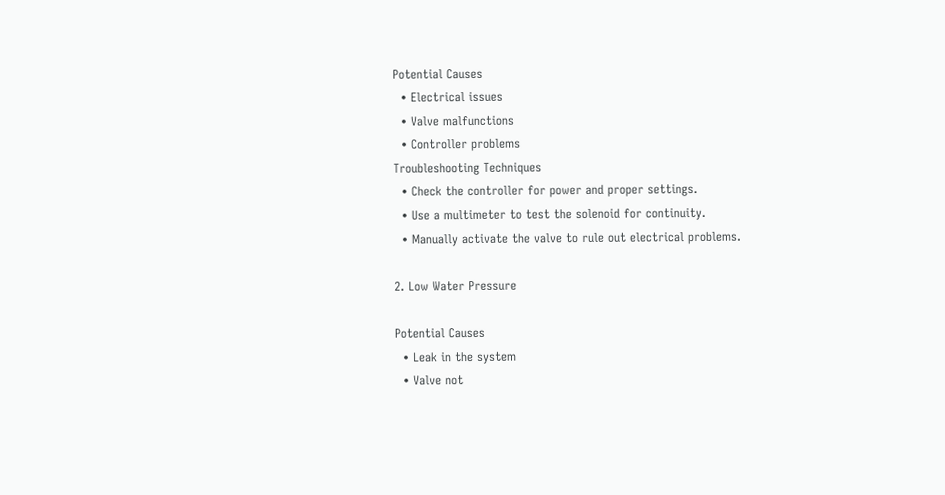Potential Causes
  • Electrical issues
  • Valve malfunctions
  • Controller problems
Troubleshooting Techniques
  • Check the controller for power and proper settings.
  • Use a multimeter to test the solenoid for continuity.
  • Manually activate the valve to rule out electrical problems.

2. Low Water Pressure

Potential Causes
  • Leak in the system
  • Valve not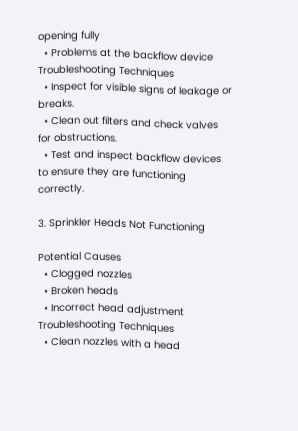opening fully
  • Problems at the backflow device
Troubleshooting Techniques
  • Inspect for visible signs of leakage or breaks.
  • Clean out filters and check valves for obstructions.
  • Test and inspect backflow devices to ensure they are functioning correctly.

3. Sprinkler Heads Not Functioning

Potential Causes
  • Clogged nozzles
  • Broken heads
  • Incorrect head adjustment
Troubleshooting Techniques
  • Clean nozzles with a head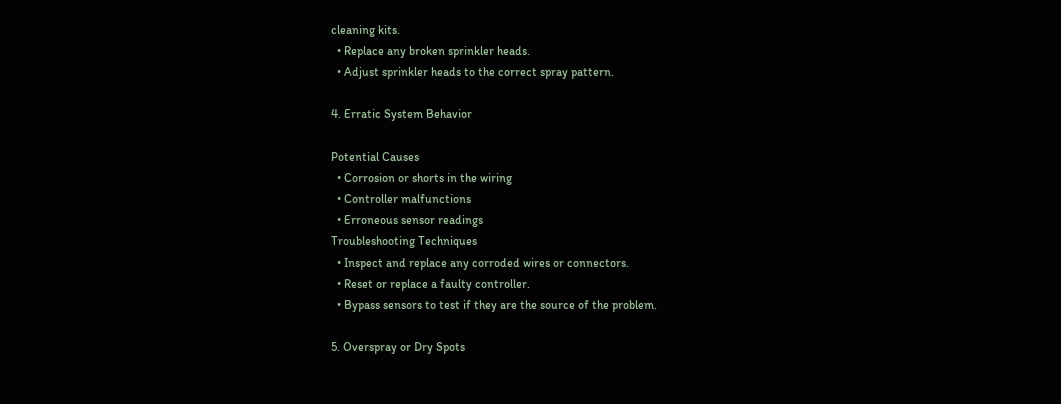cleaning kits.
  • Replace any broken sprinkler heads.
  • Adjust sprinkler heads to the correct spray pattern.

4. Erratic System Behavior

Potential Causes
  • Corrosion or shorts in the wiring
  • Controller malfunctions
  • Erroneous sensor readings
Troubleshooting Techniques
  • Inspect and replace any corroded wires or connectors.
  • Reset or replace a faulty controller.
  • Bypass sensors to test if they are the source of the problem.

5. Overspray or Dry Spots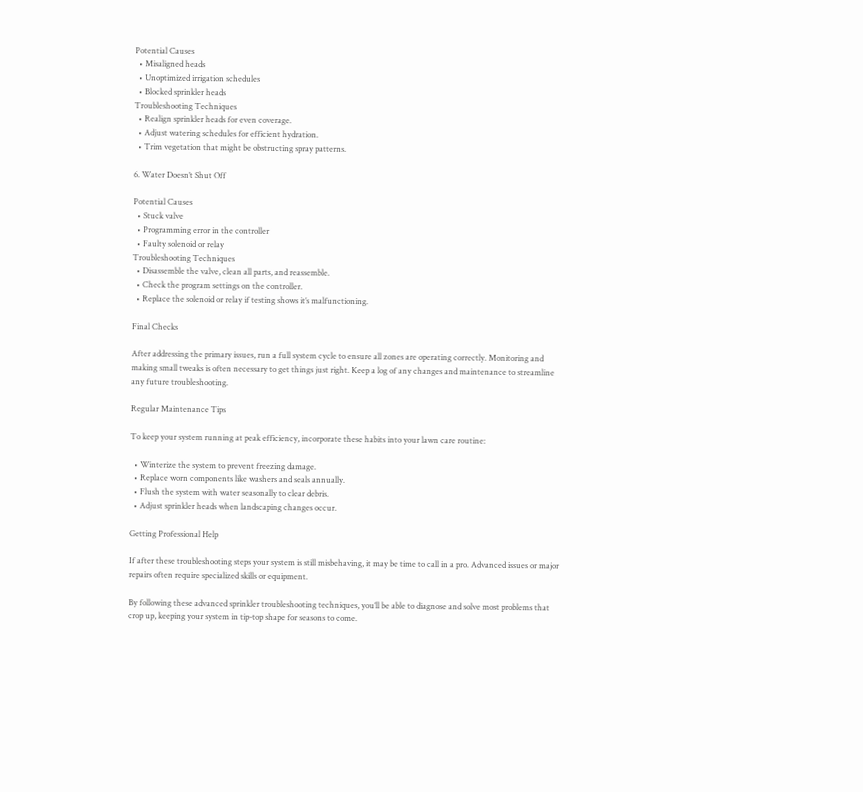Potential Causes
  • Misaligned heads
  • Unoptimized irrigation schedules
  • Blocked sprinkler heads
Troubleshooting Techniques
  • Realign sprinkler heads for even coverage.
  • Adjust watering schedules for efficient hydration.
  • Trim vegetation that might be obstructing spray patterns.

6. Water Doesn’t Shut Off

Potential Causes
  • Stuck valve
  • Programming error in the controller
  • Faulty solenoid or relay
Troubleshooting Techniques
  • Disassemble the valve, clean all parts, and reassemble.
  • Check the program settings on the controller.
  • Replace the solenoid or relay if testing shows it’s malfunctioning.

Final Checks

After addressing the primary issues, run a full system cycle to ensure all zones are operating correctly. Monitoring and making small tweaks is often necessary to get things just right. Keep a log of any changes and maintenance to streamline any future troubleshooting.

Regular Maintenance Tips

To keep your system running at peak efficiency, incorporate these habits into your lawn care routine:

  • Winterize the system to prevent freezing damage.
  • Replace worn components like washers and seals annually.
  • Flush the system with water seasonally to clear debris.
  • Adjust sprinkler heads when landscaping changes occur.

Getting Professional Help

If after these troubleshooting steps your system is still misbehaving, it may be time to call in a pro. Advanced issues or major repairs often require specialized skills or equipment.

By following these advanced sprinkler troubleshooting techniques, you’ll be able to diagnose and solve most problems that crop up, keeping your system in tip-top shape for seasons to come.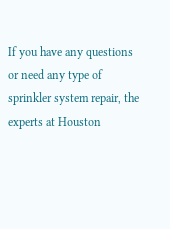If you have any questions or need any type of sprinkler system repair, the experts at Houston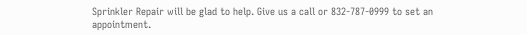Sprinkler Repair will be glad to help. Give us a call or 832-787-0999 to set an appointment.